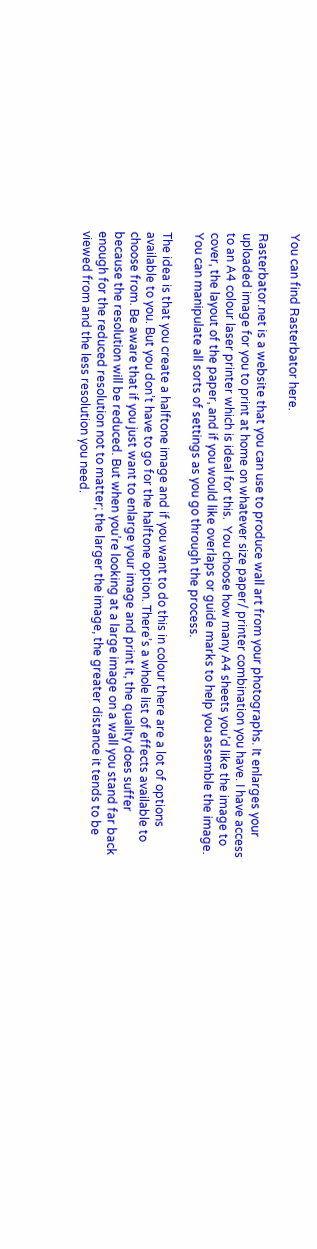You can find Rasterbator here.

Rasterbator.net is a website that you can use to produce wall art from your photographs. It enlarges your uploaded image for you to print at home on whatever size paper/ printer combination you have. I have access to an A4 colour laser printer which is ideal for this.  You choose how many A4 sheets you’d like the image to cover, the layout of the paper, and if you would like overlaps or guide marks to help you assemble the image. You can manipulate all sorts of settings as you go through the process.

The idea is that you create a halftone image and if you want to do this in colour there are a lot of options available to you. But you don’t have to go for the halftone option. There’s a whole list of effects available to choose from. Be aware that if you just want to enlarge your image and print it, the quality does suffer because the resolution will be reduced. But when you’re looking at a large image on a wall you stand far back enough for the reduced resolution not to matter; the larger the image, the greater distance it tends to be viewed from and the less resolution you need.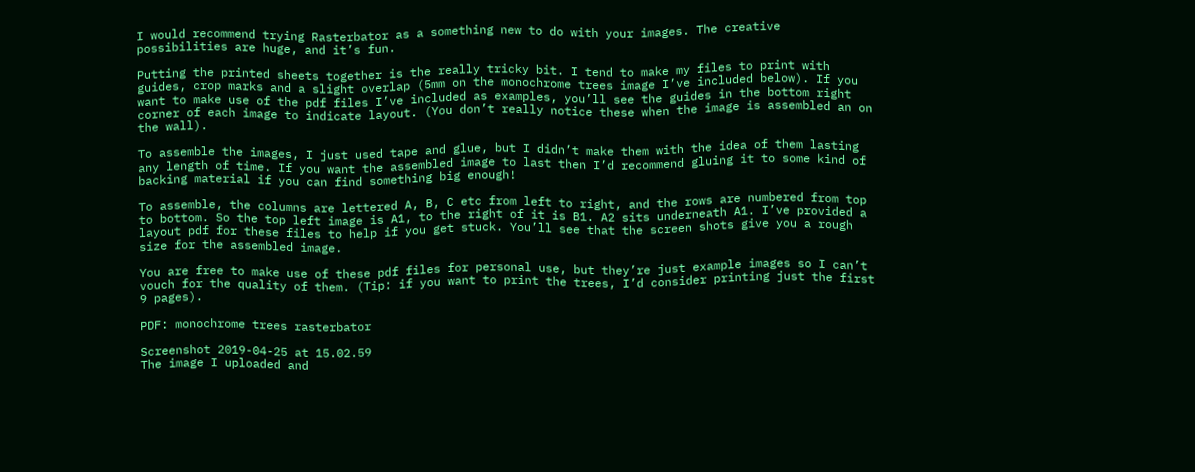I would recommend trying Rasterbator as a something new to do with your images. The creative possibilities are huge, and it’s fun.

Putting the printed sheets together is the really tricky bit. I tend to make my files to print with guides, crop marks and a slight overlap (5mm on the monochrome trees image I’ve included below). If you want to make use of the pdf files I’ve included as examples, you’ll see the guides in the bottom right corner of each image to indicate layout. (You don’t really notice these when the image is assembled an on the wall).

To assemble the images, I just used tape and glue, but I didn’t make them with the idea of them lasting any length of time. If you want the assembled image to last then I’d recommend gluing it to some kind of backing material if you can find something big enough!

To assemble, the columns are lettered A, B, C etc from left to right, and the rows are numbered from top to bottom. So the top left image is A1, to the right of it is B1. A2 sits underneath A1. I’ve provided a layout pdf for these files to help if you get stuck. You’ll see that the screen shots give you a rough size for the assembled image.

You are free to make use of these pdf files for personal use, but they’re just example images so I can’t vouch for the quality of them. (Tip: if you want to print the trees, I’d consider printing just the first 9 pages).

PDF: monochrome trees rasterbator

Screenshot 2019-04-25 at 15.02.59
The image I uploaded and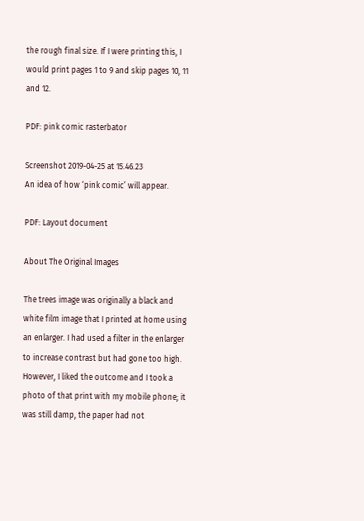the rough final size. If I were printing this, I would print pages 1 to 9 and skip pages 10, 11 and 12.

PDF: pink comic rasterbator

Screenshot 2019-04-25 at 15.46.23
An idea of how ‘pink comic’ will appear.

PDF: Layout document

About The Original Images

The trees image was originally a black and white film image that I printed at home using an enlarger. I had used a filter in the enlarger to increase contrast but had gone too high. However, I liked the outcome and I took a photo of that print with my mobile phone; it was still damp, the paper had not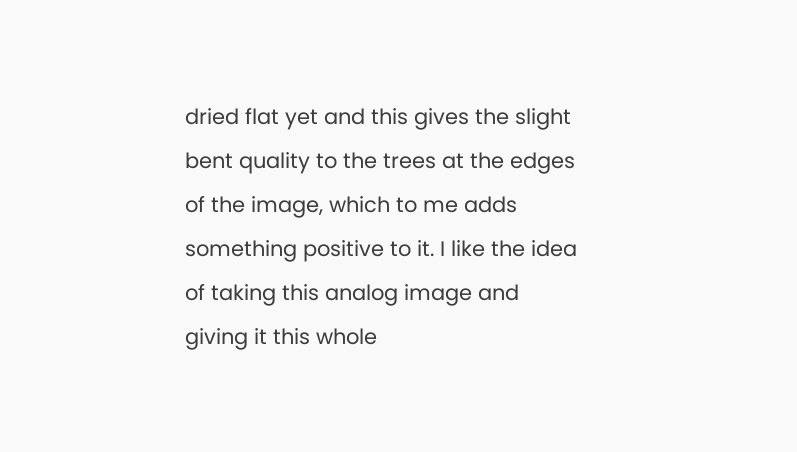dried flat yet and this gives the slight bent quality to the trees at the edges of the image, which to me adds something positive to it. I like the idea of taking this analog image and giving it this whole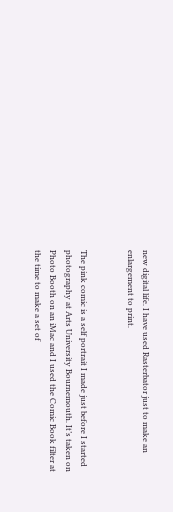new digital life. I have used Rasterbator just to make an enlargement to print.


The pink comic is a self portrait I made just before I started photography at Arts University Bournemouth. It’s taken on Photo Booth on an iMac and I used the Comic Book filter at the time to make a set of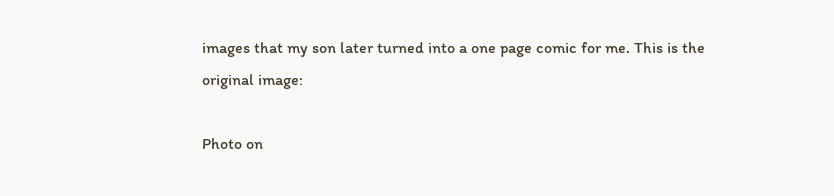images that my son later turned into a one page comic for me. This is the original image:

Photo on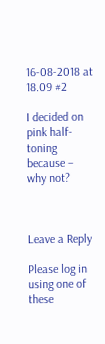16-08-2018 at 18.09 #2

I decided on pink half-toning because – why not?



Leave a Reply

Please log in using one of these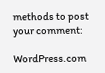methods to post your comment:

WordPress.com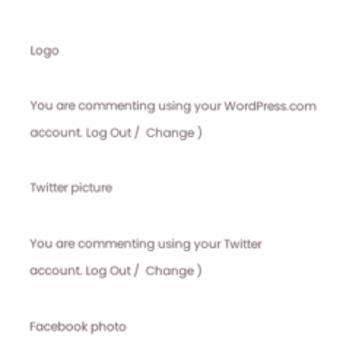Logo

You are commenting using your WordPress.com account. Log Out /  Change )

Twitter picture

You are commenting using your Twitter account. Log Out /  Change )

Facebook photo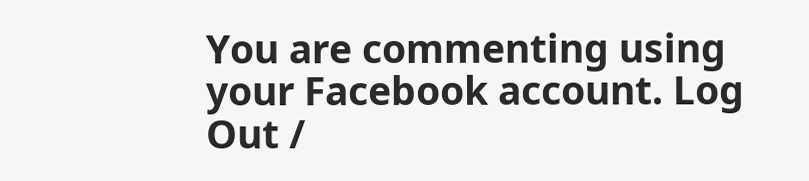You are commenting using your Facebook account. Log Out /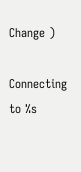Change )

Connecting to %s